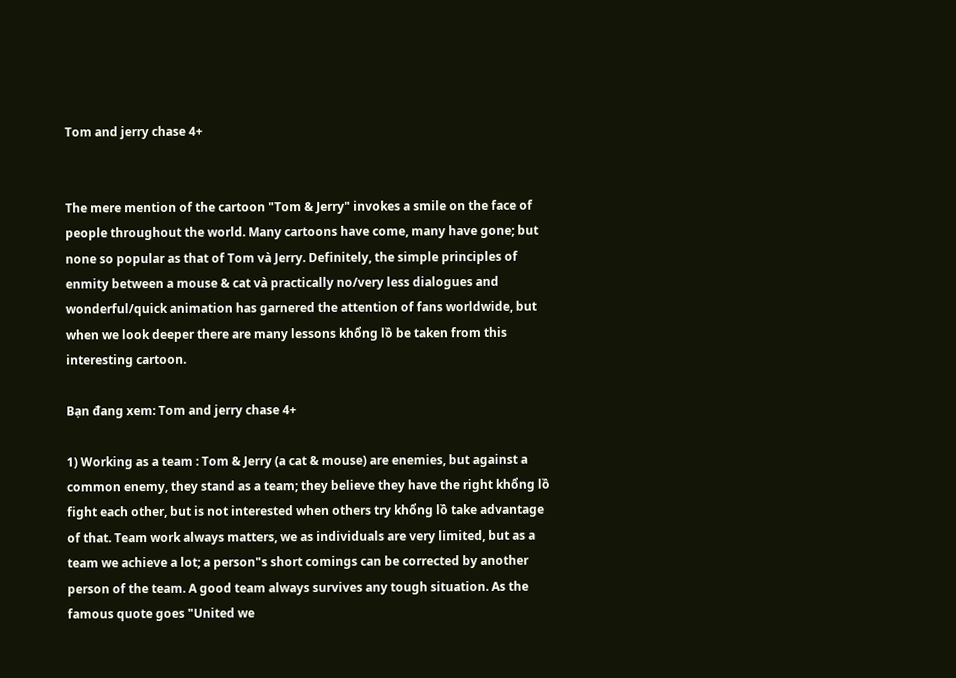Tom and jerry chase 4+


The mere mention of the cartoon "Tom & Jerry" invokes a smile on the face of people throughout the world. Many cartoons have come, many have gone; but none so popular as that of Tom và Jerry. Definitely, the simple principles of enmity between a mouse & cat và practically no/very less dialogues and wonderful/quick animation has garnered the attention of fans worldwide, but when we look deeper there are many lessons khổng lồ be taken from this interesting cartoon.

Bạn đang xem: Tom and jerry chase 4+

1) Working as a team : Tom & Jerry (a cat & mouse) are enemies, but against a common enemy, they stand as a team; they believe they have the right khổng lồ fight each other, but is not interested when others try khổng lồ take advantage of that. Team work always matters, we as individuals are very limited, but as a team we achieve a lot; a person"s short comings can be corrected by another person of the team. A good team always survives any tough situation. As the famous quote goes "United we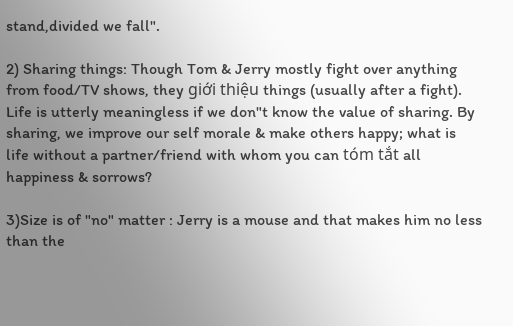stand,divided we fall".

2) Sharing things: Though Tom & Jerry mostly fight over anything from food/TV shows, they giới thiệu things (usually after a fight). Life is utterly meaningless if we don"t know the value of sharing. By sharing, we improve our self morale & make others happy; what is life without a partner/friend with whom you can tóm tắt all happiness & sorrows?

3)Size is of "no" matter : Jerry is a mouse and that makes him no less than the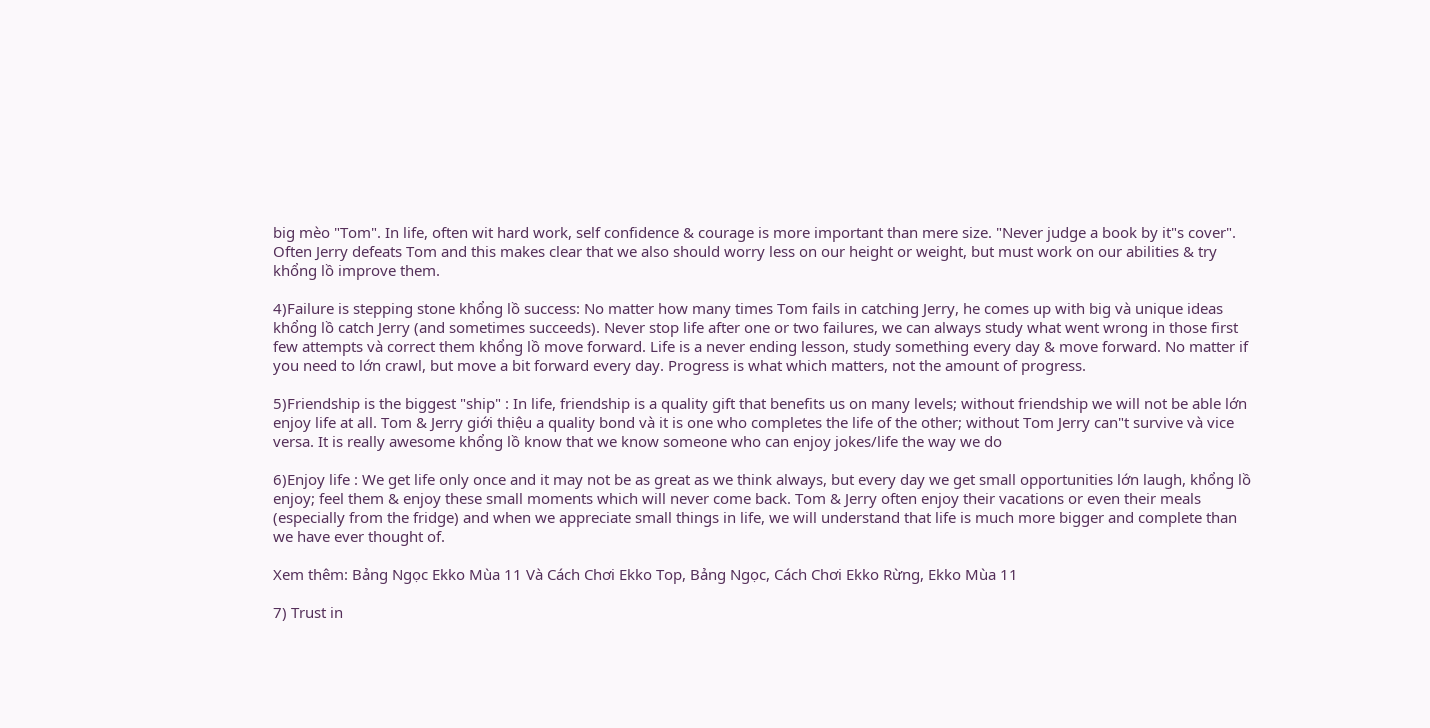big mèo "Tom". In life, often wit hard work, self confidence & courage is more important than mere size. "Never judge a book by it"s cover". Often Jerry defeats Tom and this makes clear that we also should worry less on our height or weight, but must work on our abilities & try khổng lồ improve them.

4)Failure is stepping stone khổng lồ success: No matter how many times Tom fails in catching Jerry, he comes up with big và unique ideas khổng lồ catch Jerry (and sometimes succeeds). Never stop life after one or two failures, we can always study what went wrong in those first few attempts và correct them khổng lồ move forward. Life is a never ending lesson, study something every day & move forward. No matter if you need to lớn crawl, but move a bit forward every day. Progress is what which matters, not the amount of progress.

5)Friendship is the biggest "ship" : In life, friendship is a quality gift that benefits us on many levels; without friendship we will not be able lớn enjoy life at all. Tom & Jerry giới thiệu a quality bond và it is one who completes the life of the other; without Tom Jerry can"t survive và vice versa. It is really awesome khổng lồ know that we know someone who can enjoy jokes/life the way we do

6)Enjoy life : We get life only once and it may not be as great as we think always, but every day we get small opportunities lớn laugh, khổng lồ enjoy; feel them & enjoy these small moments which will never come back. Tom & Jerry often enjoy their vacations or even their meals (especially from the fridge) and when we appreciate small things in life, we will understand that life is much more bigger and complete than we have ever thought of.

Xem thêm: Bảng Ngọc Ekko Mùa 11 Và Cách Chơi Ekko Top, Bảng Ngọc, Cách Chơi Ekko Rừng, Ekko Mùa 11

7) Trust in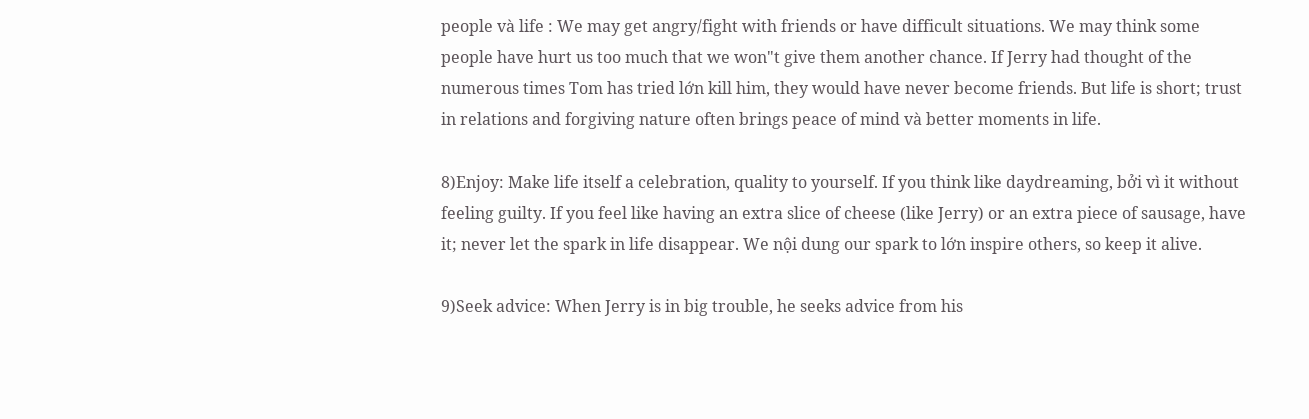people và life : We may get angry/fight with friends or have difficult situations. We may think some people have hurt us too much that we won"t give them another chance. If Jerry had thought of the numerous times Tom has tried lớn kill him, they would have never become friends. But life is short; trust in relations and forgiving nature often brings peace of mind và better moments in life.

8)Enjoy: Make life itself a celebration, quality to yourself. If you think like daydreaming, bởi vì it without feeling guilty. If you feel like having an extra slice of cheese (like Jerry) or an extra piece of sausage, have it; never let the spark in life disappear. We nội dung our spark to lớn inspire others, so keep it alive.

9)Seek advice: When Jerry is in big trouble, he seeks advice from his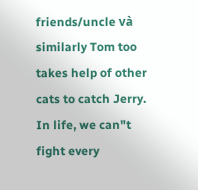friends/uncle và similarly Tom too takes help of other cats to catch Jerry. In life, we can"t fight every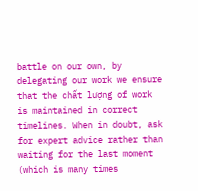battle on our own, by delegating our work we ensure that the chất lượng of work is maintained in correct timelines. When in doubt, ask for expert advice rather than waiting for the last moment (which is many times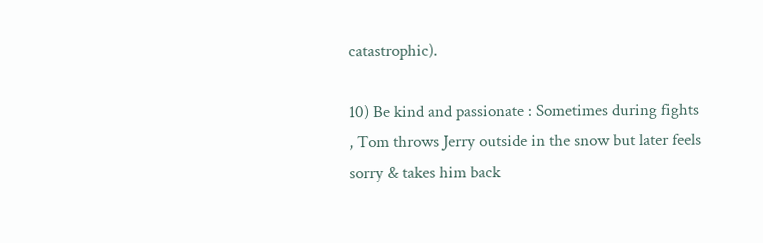catastrophic).

10) Be kind and passionate : Sometimes during fights , Tom throws Jerry outside in the snow but later feels sorry & takes him back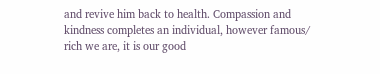and revive him back to health. Compassion and kindness completes an individual, however famous/ rich we are, it is our good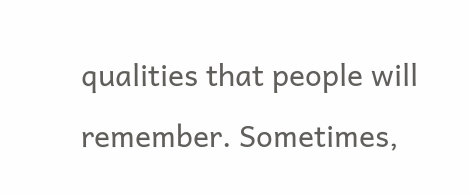qualities that people will remember. Sometimes,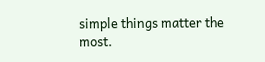simple things matter the most.